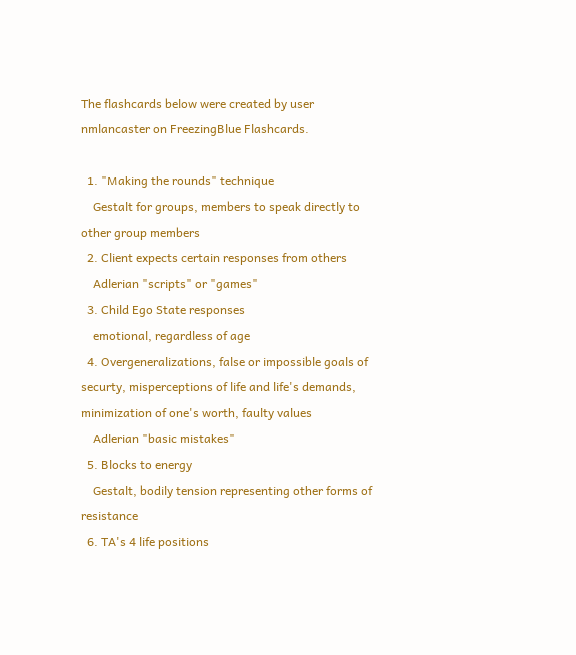The flashcards below were created by user nmlancaster on FreezingBlue Flashcards.

  1. "Making the rounds" technique
    Gestalt for groups, members to speak directly to other group members
  2. Client expects certain responses from others
    Adlerian "scripts" or "games"
  3. Child Ego State responses
    emotional, regardless of age
  4. Overgeneralizations, false or impossible goals of securty, misperceptions of life and life's demands, minimization of one's worth, faulty values
    Adlerian "basic mistakes"
  5. Blocks to energy
    Gestalt, bodily tension representing other forms of resistance
  6. TA's 4 life positions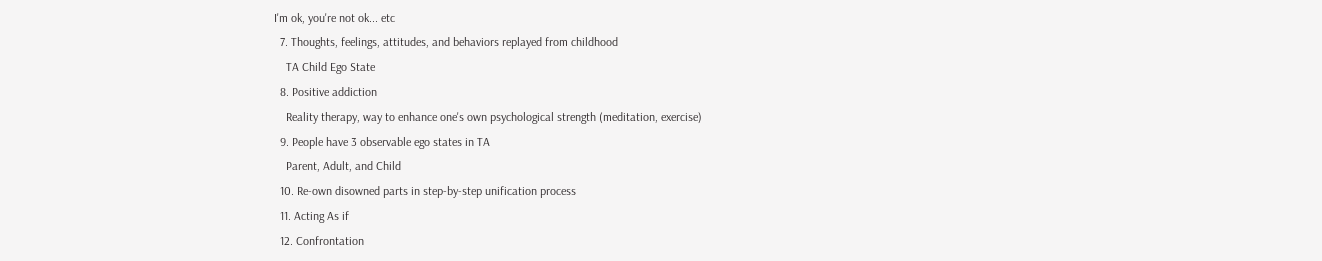I'm ok, you're not ok... etc
  7. Thoughts, feelings, attitudes, and behaviors replayed from childhood
    TA Child Ego State
  8. Positive addiction
    Reality therapy, way to enhance one's own psychological strength (meditation, exercise)
  9. People have 3 observable ego states in TA
    Parent, Adult, and Child
  10. Re-own disowned parts in step-by-step unification process
  11. Acting As if
  12. Confrontation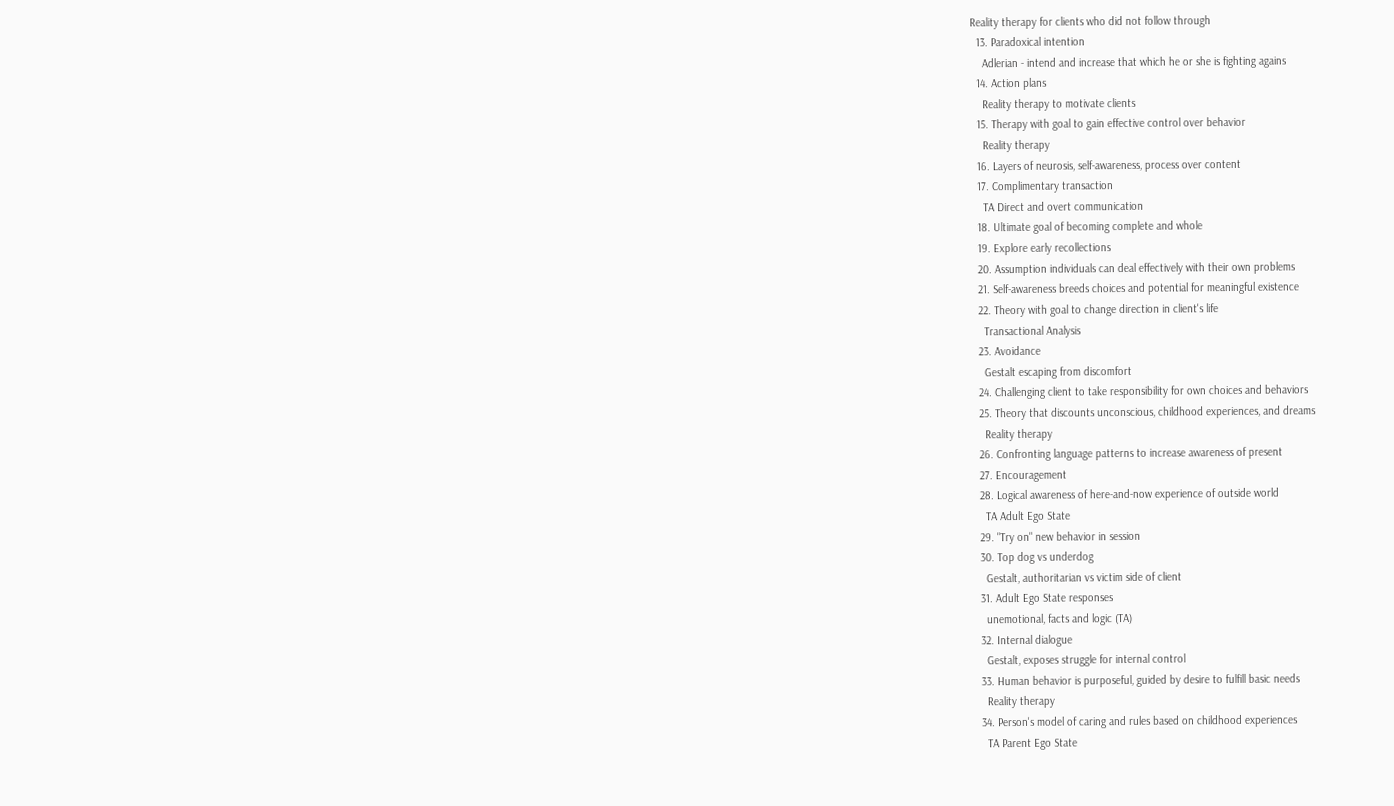Reality therapy for clients who did not follow through
  13. Paradoxical intention
    Adlerian - intend and increase that which he or she is fighting agains
  14. Action plans
    Reality therapy to motivate clients
  15. Therapy with goal to gain effective control over behavior
    Reality therapy
  16. Layers of neurosis, self-awareness, process over content
  17. Complimentary transaction
    TA Direct and overt communication
  18. Ultimate goal of becoming complete and whole
  19. Explore early recollections
  20. Assumption individuals can deal effectively with their own problems
  21. Self-awareness breeds choices and potential for meaningful existence
  22. Theory with goal to change direction in client's life
    Transactional Analysis
  23. Avoidance
    Gestalt escaping from discomfort
  24. Challenging client to take responsibility for own choices and behaviors
  25. Theory that discounts unconscious, childhood experiences, and dreams
    Reality therapy
  26. Confronting language patterns to increase awareness of present
  27. Encouragement
  28. Logical awareness of here-and-now experience of outside world
    TA Adult Ego State
  29. "Try on" new behavior in session
  30. Top dog vs underdog
    Gestalt, authoritarian vs victim side of client
  31. Adult Ego State responses
    unemotional, facts and logic (TA)
  32. Internal dialogue
    Gestalt, exposes struggle for internal control
  33. Human behavior is purposeful, guided by desire to fulfill basic needs
    Reality therapy
  34. Person's model of caring and rules based on childhood experiences
    TA Parent Ego State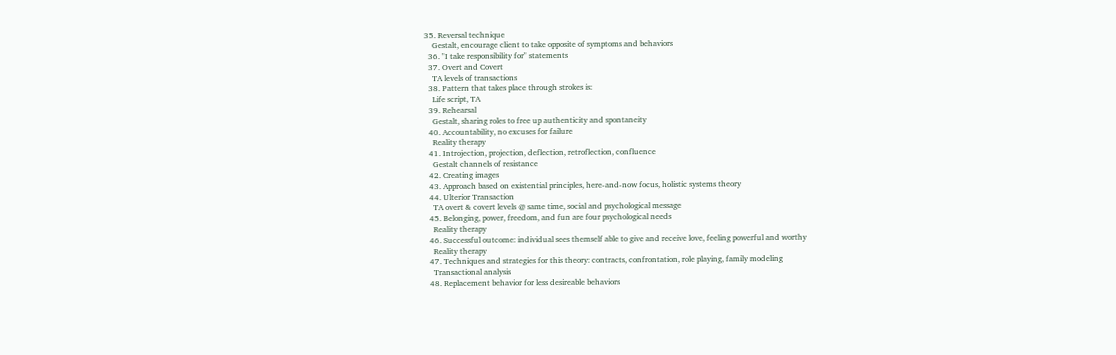35. Reversal technique
    Gestalt, encourage client to take opposite of symptoms and behaviors
  36. "I take responsibility for" statements
  37. Overt and Covert
    TA levels of transactions
  38. Pattern that takes place through strokes is:
    Life script, TA
  39. Rehearsal
    Gestalt, sharing roles to free up authenticity and spontaneity
  40. Accountability, no excuses for failure
    Reality therapy
  41. Introjection, projection, deflection, retroflection, confluence
    Gestalt channels of resistance
  42. Creating images
  43. Approach based on existential principles, here-and-now focus, holistic systems theory
  44. Ulterior Transaction
    TA overt & covert levels @ same time, social and psychological message
  45. Belonging, power, freedom, and fun are four psychological needs
    Reality therapy
  46. Successful outcome: individual sees themself able to give and receive love, feeling powerful and worthy
    Reality therapy
  47. Techniques and strategies for this theory: contracts, confrontation, role playing, family modeling
    Transactional analysis
  48. Replacement behavior for less desireable behaviors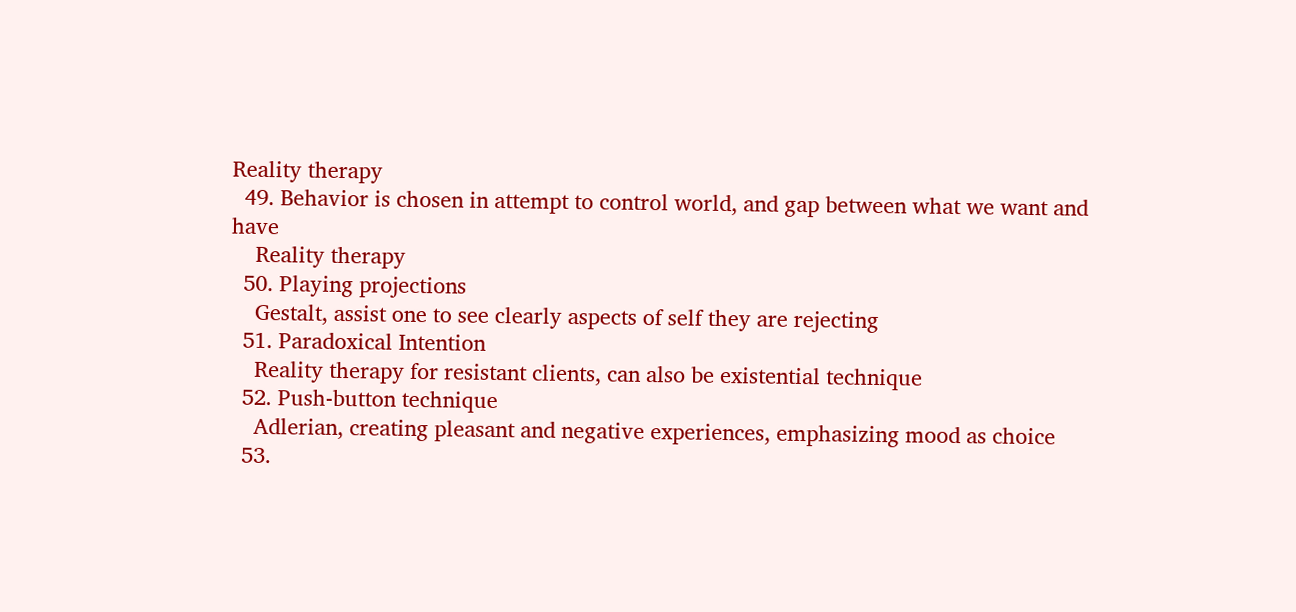Reality therapy
  49. Behavior is chosen in attempt to control world, and gap between what we want and have
    Reality therapy
  50. Playing projections
    Gestalt, assist one to see clearly aspects of self they are rejecting
  51. Paradoxical Intention
    Reality therapy for resistant clients, can also be existential technique
  52. Push-button technique
    Adlerian, creating pleasant and negative experiences, emphasizing mood as choice
  53.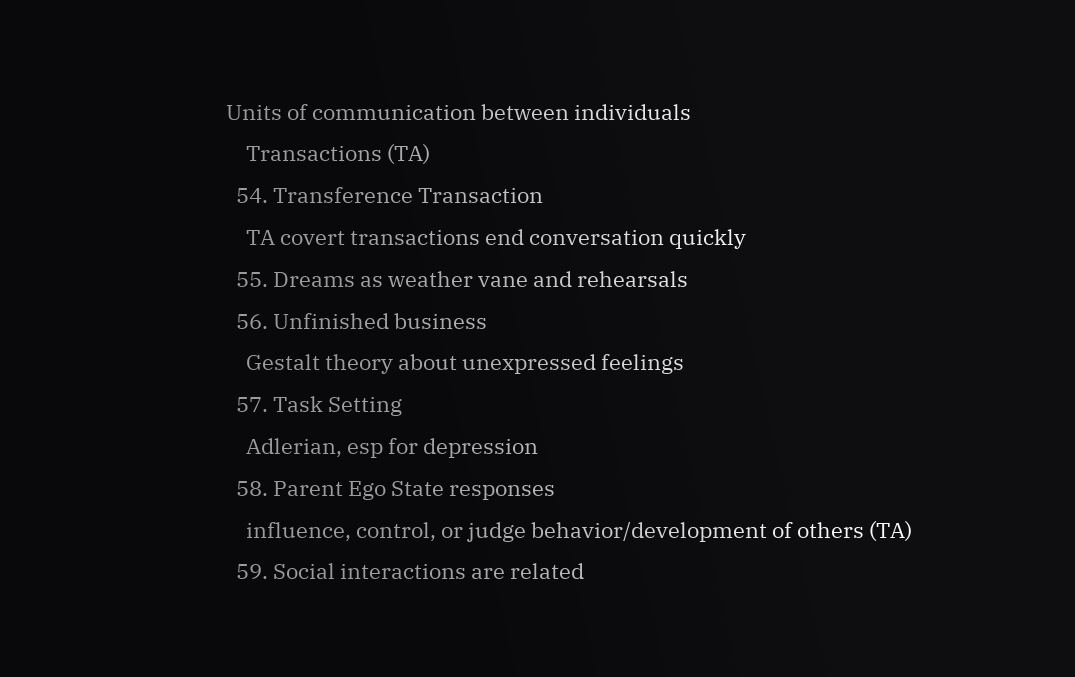Units of communication between individuals
    Transactions (TA)
  54. Transference Transaction
    TA covert transactions end conversation quickly
  55. Dreams as weather vane and rehearsals
  56. Unfinished business
    Gestalt theory about unexpressed feelings
  57. Task Setting
    Adlerian, esp for depression
  58. Parent Ego State responses
    influence, control, or judge behavior/development of others (TA)
  59. Social interactions are related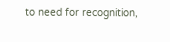to need for recognition,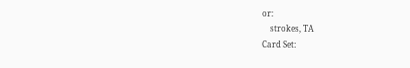or:
    strokes, TA
Card Set: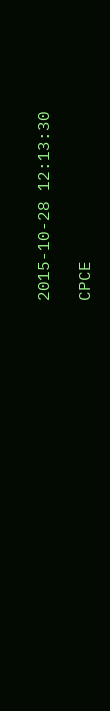2015-10-28 12:13:30

CPCE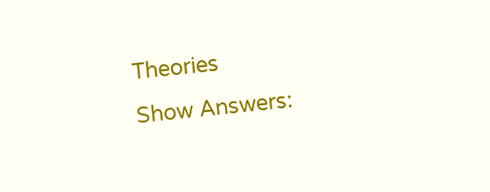Theories
Show Answers: